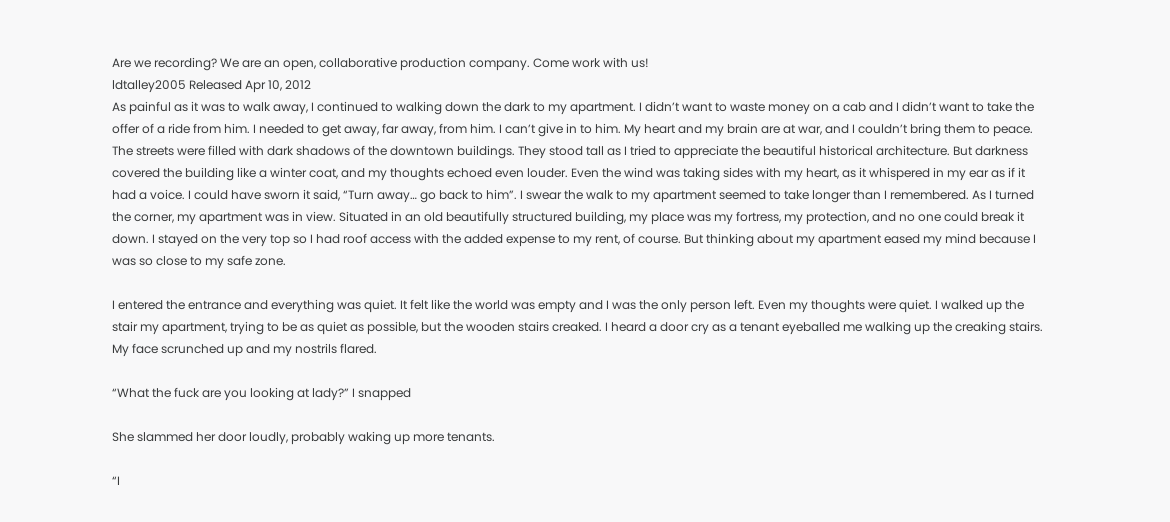Are we recording? We are an open, collaborative production company. Come work with us!
ldtalley2005 Released Apr 10, 2012
As painful as it was to walk away, I continued to walking down the dark to my apartment. I didn’t want to waste money on a cab and I didn’t want to take the offer of a ride from him. I needed to get away, far away, from him. I can’t give in to him. My heart and my brain are at war, and I couldn’t bring them to peace. The streets were filled with dark shadows of the downtown buildings. They stood tall as I tried to appreciate the beautiful historical architecture. But darkness covered the building like a winter coat, and my thoughts echoed even louder. Even the wind was taking sides with my heart, as it whispered in my ear as if it had a voice. I could have sworn it said, “Turn away… go back to him”. I swear the walk to my apartment seemed to take longer than I remembered. As I turned the corner, my apartment was in view. Situated in an old beautifully structured building, my place was my fortress, my protection, and no one could break it down. I stayed on the very top so I had roof access with the added expense to my rent, of course. But thinking about my apartment eased my mind because I was so close to my safe zone.

I entered the entrance and everything was quiet. It felt like the world was empty and I was the only person left. Even my thoughts were quiet. I walked up the stair my apartment, trying to be as quiet as possible, but the wooden stairs creaked. I heard a door cry as a tenant eyeballed me walking up the creaking stairs. My face scrunched up and my nostrils flared.

“What the fuck are you looking at lady?” I snapped

She slammed her door loudly, probably waking up more tenants.

“I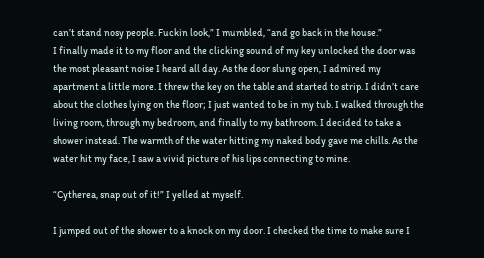can’t stand nosy people. Fuckin look,” I mumbled, “and go back in the house.”
I finally made it to my floor and the clicking sound of my key unlocked the door was the most pleasant noise I heard all day. As the door slung open, I admired my apartment a little more. I threw the key on the table and started to strip. I didn’t care about the clothes lying on the floor; I just wanted to be in my tub. I walked through the living room, through my bedroom, and finally to my bathroom. I decided to take a shower instead. The warmth of the water hitting my naked body gave me chills. As the water hit my face, I saw a vivid picture of his lips connecting to mine.

“Cytherea, snap out of it!” I yelled at myself.

I jumped out of the shower to a knock on my door. I checked the time to make sure I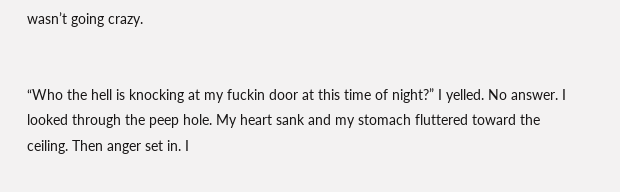wasn’t going crazy.


“Who the hell is knocking at my fuckin door at this time of night?” I yelled. No answer. I looked through the peep hole. My heart sank and my stomach fluttered toward the ceiling. Then anger set in. I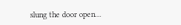slung the door open…